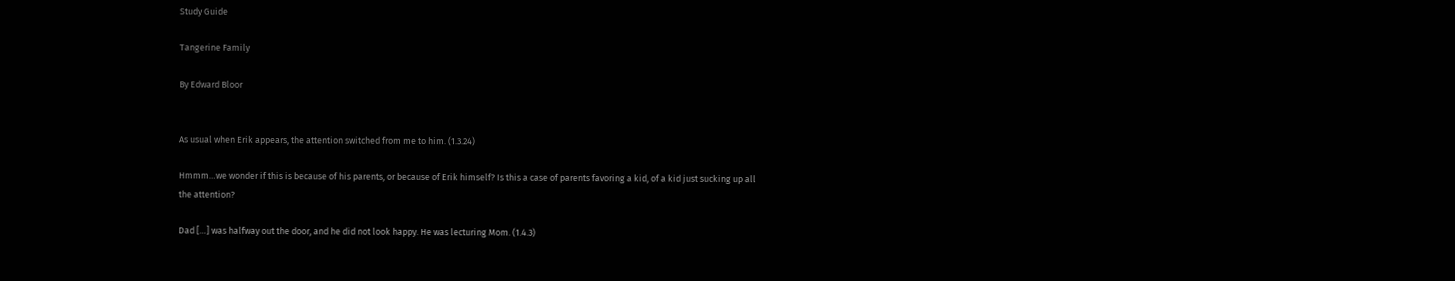Study Guide

Tangerine Family

By Edward Bloor


As usual when Erik appears, the attention switched from me to him. (1.3.24)

Hmmm…we wonder if this is because of his parents, or because of Erik himself? Is this a case of parents favoring a kid, of a kid just sucking up all the attention?

Dad […] was halfway out the door, and he did not look happy. He was lecturing Mom. (1.4.3)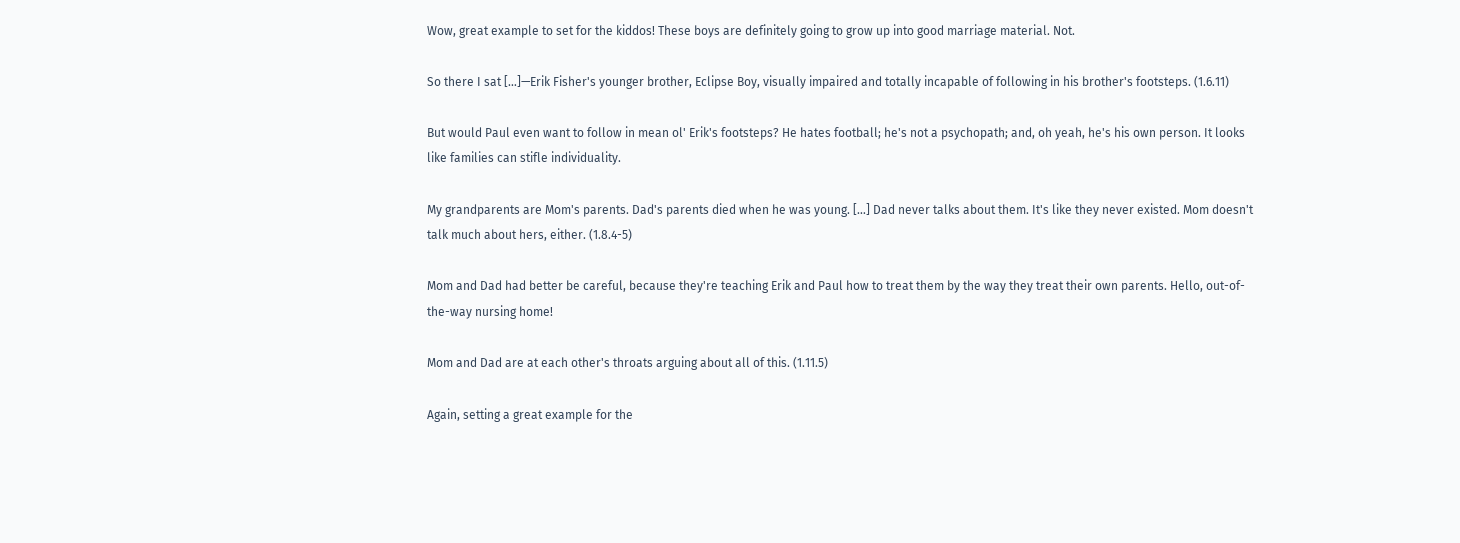Wow, great example to set for the kiddos! These boys are definitely going to grow up into good marriage material. Not.

So there I sat […]—Erik Fisher's younger brother, Eclipse Boy, visually impaired and totally incapable of following in his brother's footsteps. (1.6.11)

But would Paul even want to follow in mean ol' Erik's footsteps? He hates football; he's not a psychopath; and, oh yeah, he's his own person. It looks like families can stifle individuality.

My grandparents are Mom's parents. Dad's parents died when he was young. […] Dad never talks about them. It's like they never existed. Mom doesn't talk much about hers, either. (1.8.4-5)

Mom and Dad had better be careful, because they're teaching Erik and Paul how to treat them by the way they treat their own parents. Hello, out-of-the-way nursing home!

Mom and Dad are at each other's throats arguing about all of this. (1.11.5)

Again, setting a great example for the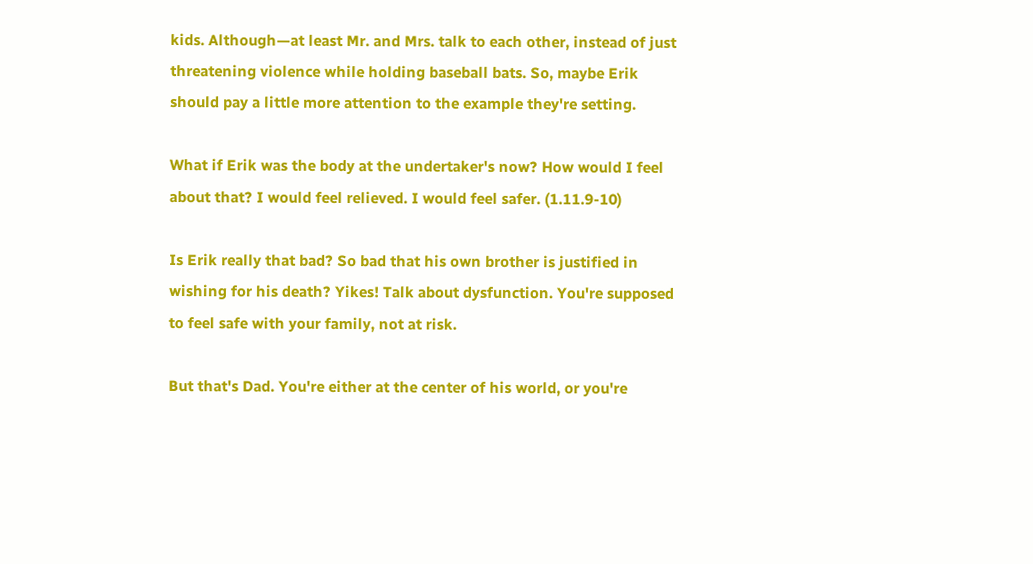kids. Although—at least Mr. and Mrs. talk to each other, instead of just threatening violence while holding baseball bats. So, maybe Erik should pay a little more attention to the example they're setting.

What if Erik was the body at the undertaker's now? How would I feel about that? I would feel relieved. I would feel safer. (1.11.9-10)

Is Erik really that bad? So bad that his own brother is justified in wishing for his death? Yikes! Talk about dysfunction. You're supposed to feel safe with your family, not at risk.

But that's Dad. You're either at the center of his world, or you're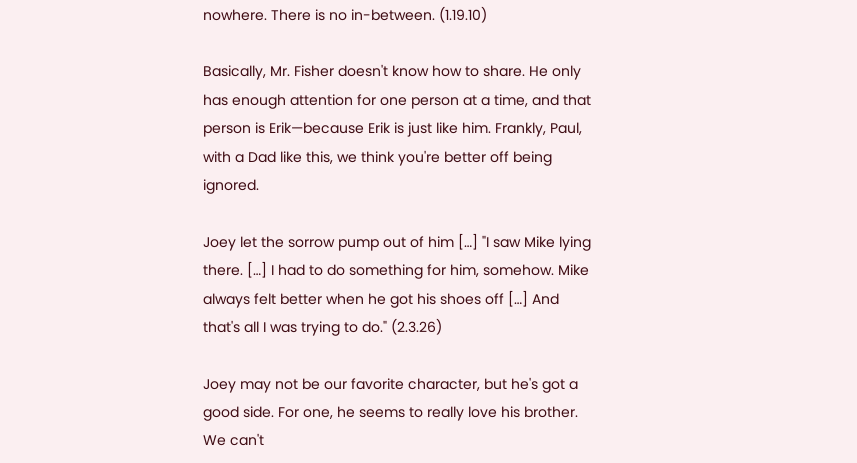nowhere. There is no in-between. (1.19.10)

Basically, Mr. Fisher doesn't know how to share. He only has enough attention for one person at a time, and that person is Erik—because Erik is just like him. Frankly, Paul, with a Dad like this, we think you're better off being ignored.

Joey let the sorrow pump out of him […] "I saw Mike lying there. […] I had to do something for him, somehow. Mike always felt better when he got his shoes off […] And that's all I was trying to do." (2.3.26)

Joey may not be our favorite character, but he's got a good side. For one, he seems to really love his brother. We can't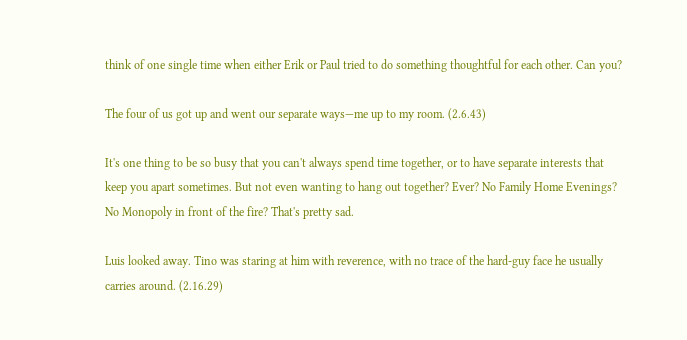think of one single time when either Erik or Paul tried to do something thoughtful for each other. Can you?

The four of us got up and went our separate ways—me up to my room. (2.6.43)

It's one thing to be so busy that you can't always spend time together, or to have separate interests that keep you apart sometimes. But not even wanting to hang out together? Ever? No Family Home Evenings? No Monopoly in front of the fire? That's pretty sad.

Luis looked away. Tino was staring at him with reverence, with no trace of the hard-guy face he usually carries around. (2.16.29)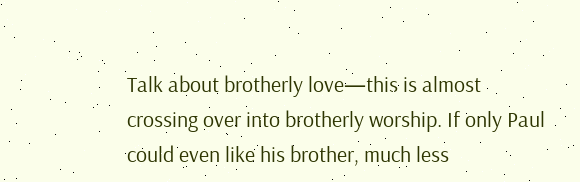Talk about brotherly love—this is almost crossing over into brotherly worship. If only Paul could even like his brother, much less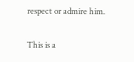respect or admire him.

This is a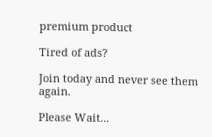premium product

Tired of ads?

Join today and never see them again.

Please Wait...